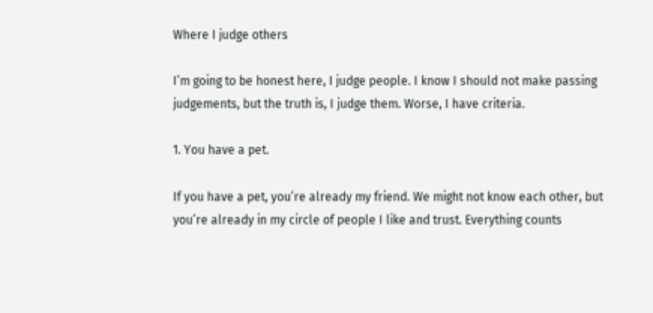Where I judge others

I’m going to be honest here, I judge people. I know I should not make passing judgements, but the truth is, I judge them. Worse, I have criteria.

1. You have a pet.

If you have a pet, you’re already my friend. We might not know each other, but you’re already in my circle of people I like and trust. Everything counts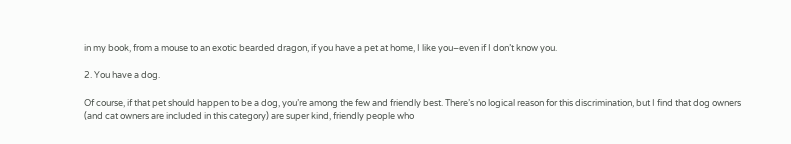in my book, from a mouse to an exotic bearded dragon, if you have a pet at home, I like you–even if I don’t know you.

2. You have a dog.

Of course, if that pet should happen to be a dog, you’re among the few and friendly best. There’s no logical reason for this discrimination, but I find that dog owners (and cat owners are included in this category) are super kind, friendly people who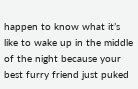happen to know what it’s like to wake up in the middle of the night because your best furry friend just puked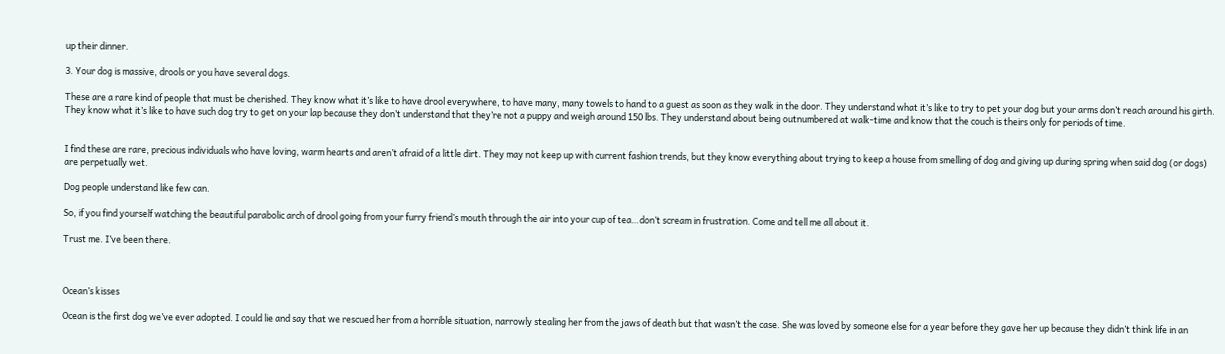up their dinner.

3. Your dog is massive, drools or you have several dogs.

These are a rare kind of people that must be cherished. They know what it’s like to have drool everywhere, to have many, many towels to hand to a guest as soon as they walk in the door. They understand what it’s like to try to pet your dog but your arms don’t reach around his girth. They know what it’s like to have such dog try to get on your lap because they don’t understand that they’re not a puppy and weigh around 150 lbs. They understand about being outnumbered at walk-time and know that the couch is theirs only for periods of time.


I find these are rare, precious individuals who have loving, warm hearts and aren’t afraid of a little dirt. They may not keep up with current fashion trends, but they know everything about trying to keep a house from smelling of dog and giving up during spring when said dog (or dogs) are perpetually wet.

Dog people understand like few can.

So, if you find yourself watching the beautiful parabolic arch of drool going from your furry friend’s mouth through the air into your cup of tea…don’t scream in frustration. Come and tell me all about it.

Trust me. I’ve been there.



Ocean’s kisses

Ocean is the first dog we’ve ever adopted. I could lie and say that we rescued her from a horrible situation, narrowly stealing her from the jaws of death but that wasn’t the case. She was loved by someone else for a year before they gave her up because they didn’t think life in an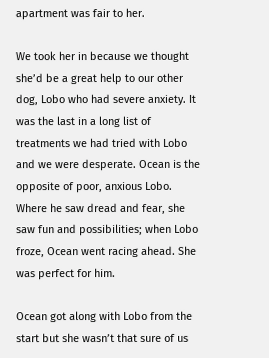apartment was fair to her.

We took her in because we thought she’d be a great help to our other dog, Lobo who had severe anxiety. It was the last in a long list of treatments we had tried with Lobo and we were desperate. Ocean is the opposite of poor, anxious Lobo. Where he saw dread and fear, she saw fun and possibilities; when Lobo froze, Ocean went racing ahead. She was perfect for him.

Ocean got along with Lobo from the start but she wasn’t that sure of us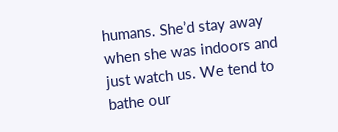humans. She’d stay away when she was indoors and just watch us. We tend to bathe our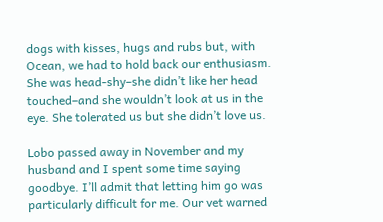dogs with kisses, hugs and rubs but, with Ocean, we had to hold back our enthusiasm. She was head-shy–she didn’t like her head touched–and she wouldn’t look at us in the eye. She tolerated us but she didn’t love us.

Lobo passed away in November and my husband and I spent some time saying goodbye. I’ll admit that letting him go was particularly difficult for me. Our vet warned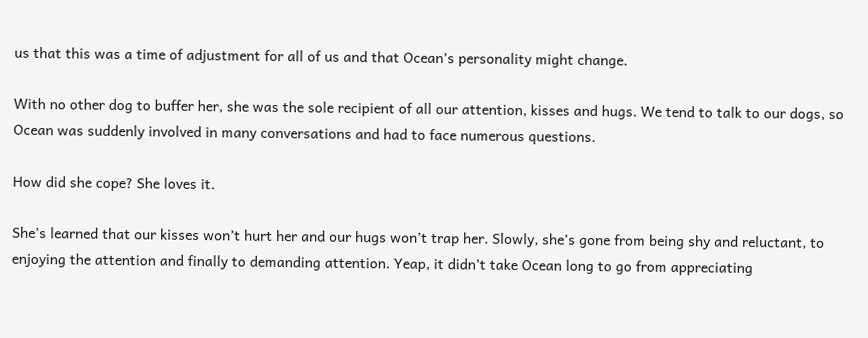us that this was a time of adjustment for all of us and that Ocean’s personality might change.

With no other dog to buffer her, she was the sole recipient of all our attention, kisses and hugs. We tend to talk to our dogs, so Ocean was suddenly involved in many conversations and had to face numerous questions.

How did she cope? She loves it.

She’s learned that our kisses won’t hurt her and our hugs won’t trap her. Slowly, she’s gone from being shy and reluctant, to enjoying the attention and finally to demanding attention. Yeap, it didn’t take Ocean long to go from appreciating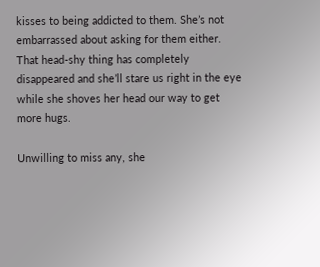kisses to being addicted to them. She’s not embarrassed about asking for them either. That head-shy thing has completely disappeared and she’ll stare us right in the eye while she shoves her head our way to get more hugs.

Unwilling to miss any, she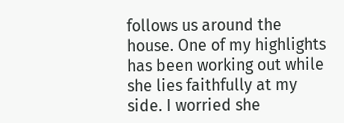follows us around the house. One of my highlights has been working out while she lies faithfully at my side. I worried she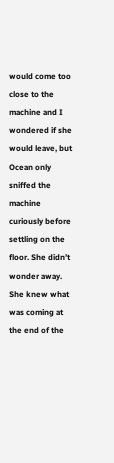would come too close to the machine and I wondered if she would leave, but Ocean only sniffed the machine curiously before settling on the floor. She didn’t wonder away. She knew what was coming at the end of the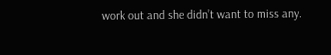work out and she didn’t want to miss any.